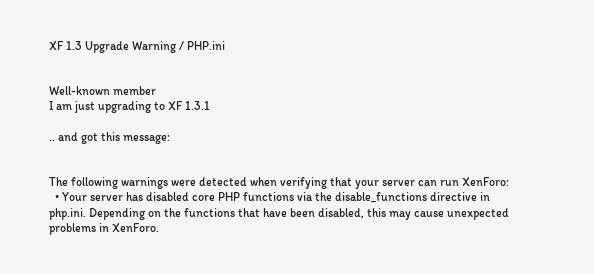XF 1.3 Upgrade Warning / PHP.ini


Well-known member
I am just upgrading to XF 1.3.1

.. and got this message:


The following warnings were detected when verifying that your server can run XenForo:
  • Your server has disabled core PHP functions via the disable_functions directive in php.ini. Depending on the functions that have been disabled, this may cause unexpected problems in XenForo.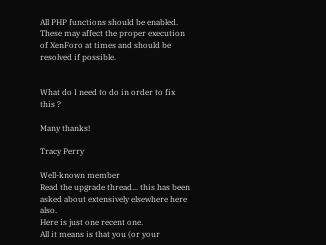All PHP functions should be enabled.
These may affect the proper execution of XenForo at times and should be resolved if possible.


What do I need to do in order to fix this ?

Many thanks!

Tracy Perry

Well-known member
Read the upgrade thread... this has been asked about extensively elsewhere here also.
Here is just one recent one.
All it means is that you (or your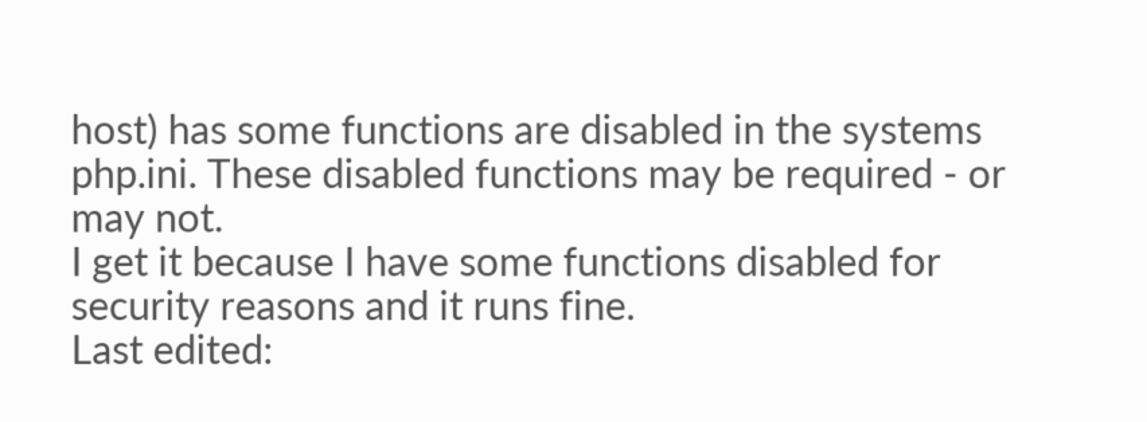host) has some functions are disabled in the systems php.ini. These disabled functions may be required - or may not.
I get it because I have some functions disabled for security reasons and it runs fine.
Last edited: